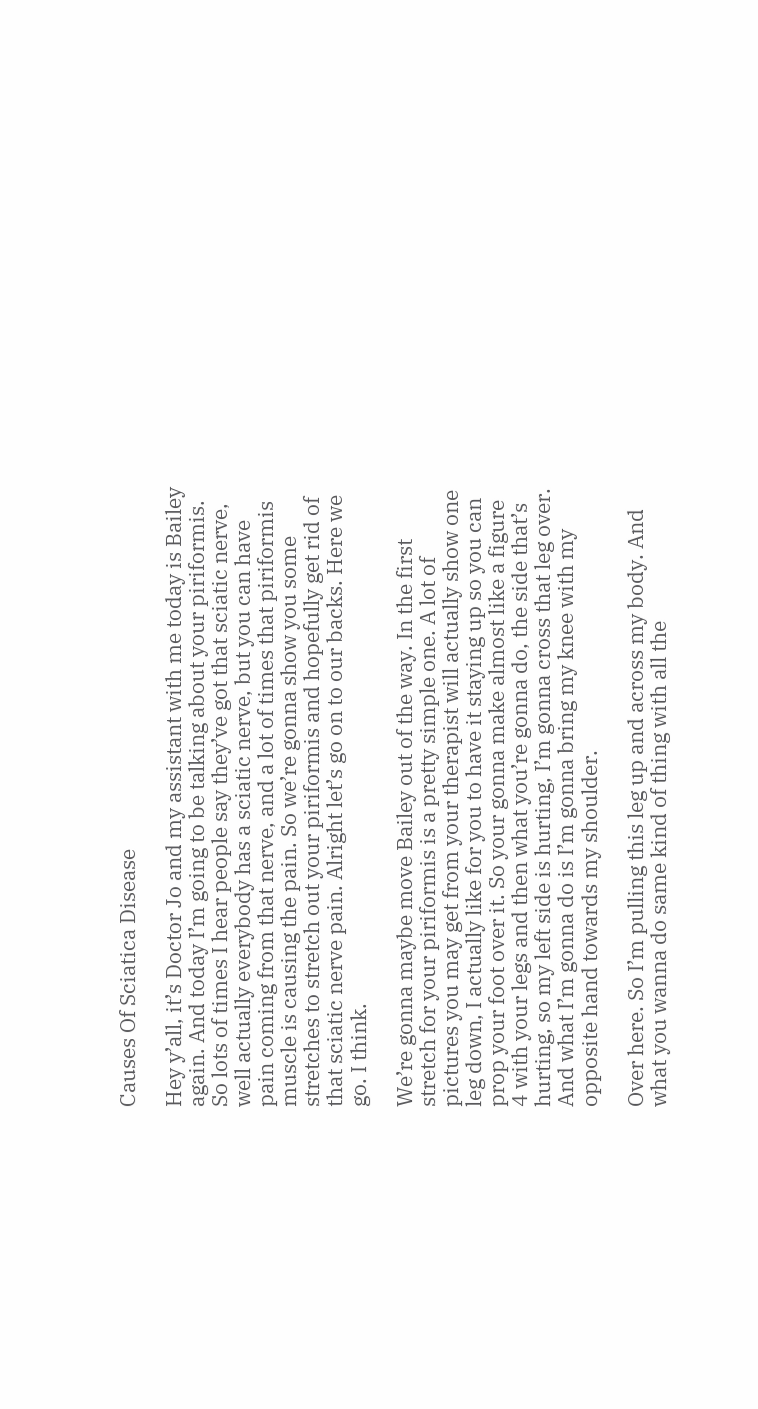Causes Of Sciatica Disease

Hey y’all, it’s Doctor Jo and my assistant with me today is Bailey again. And today I’m going to be talking about your piriformis. So lots of times I hear people say they’ve got that sciatic nerve, well actually everybody has a sciatic nerve, but you can have pain coming from that nerve, and a lot of times that piriformis muscle is causing the pain. So we’re gonna show you some stretches to stretch out your piriformis and hopefully get rid of that sciatic nerve pain. Alright let’s go on to our backs. Here we go. I think.

We’re gonna maybe move Bailey out of the way. In the first stretch for your piriformis is a pretty simple one. A lot of pictures you may get from your therapist will actually show one leg down, I actually like for you to have it staying up so you can prop your foot over it. So your gonna make almost like a figure 4 with your legs and then what you’re gonna do, the side that’s hurting, so my left side is hurting, I’m gonna cross that leg over. And what I’m gonna do is I’m gonna bring my knee with my opposite hand towards my shoulder.

Over here. So I’m pulling this leg up and across my body. And what you wanna do same kind of thing with all the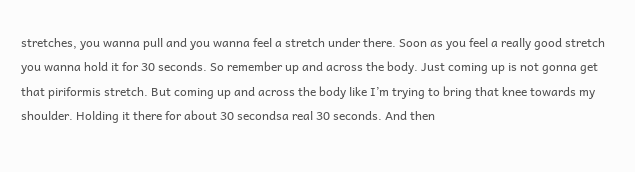stretches, you wanna pull and you wanna feel a stretch under there. Soon as you feel a really good stretch you wanna hold it for 30 seconds. So remember up and across the body. Just coming up is not gonna get that piriformis stretch. But coming up and across the body like I’m trying to bring that knee towards my shoulder. Holding it there for about 30 secondsa real 30 seconds. And then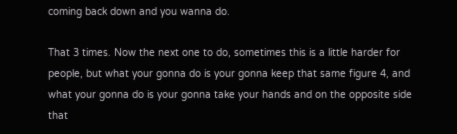coming back down and you wanna do.

That 3 times. Now the next one to do, sometimes this is a little harder for people, but what your gonna do is your gonna keep that same figure 4, and what your gonna do is your gonna take your hands and on the opposite side that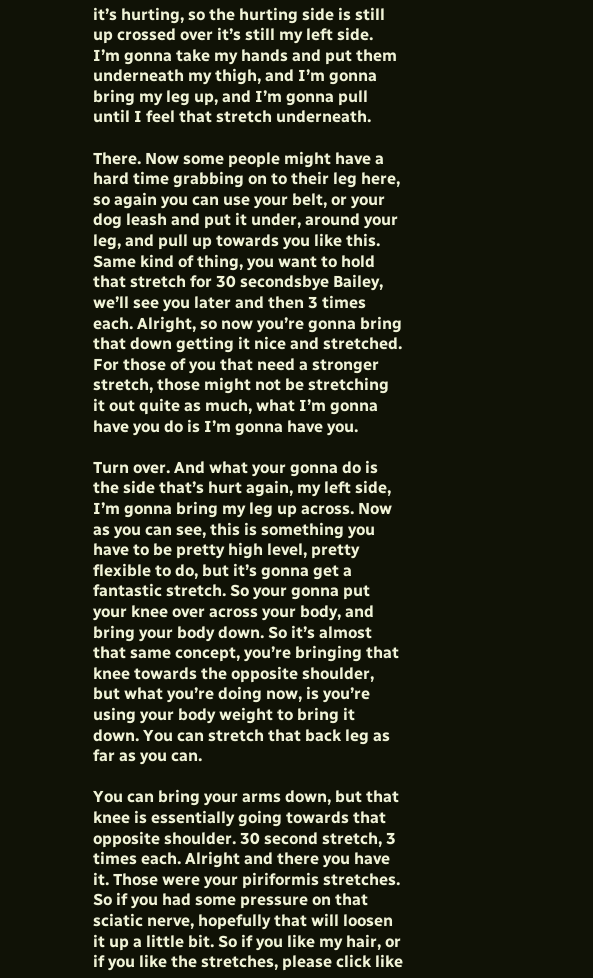it’s hurting, so the hurting side is still up crossed over it’s still my left side. I’m gonna take my hands and put them underneath my thigh, and I’m gonna bring my leg up, and I’m gonna pull until I feel that stretch underneath.

There. Now some people might have a hard time grabbing on to their leg here, so again you can use your belt, or your dog leash and put it under, around your leg, and pull up towards you like this. Same kind of thing, you want to hold that stretch for 30 secondsbye Bailey, we’ll see you later and then 3 times each. Alright, so now you’re gonna bring that down getting it nice and stretched. For those of you that need a stronger stretch, those might not be stretching it out quite as much, what I’m gonna have you do is I’m gonna have you.

Turn over. And what your gonna do is the side that’s hurt again, my left side, I’m gonna bring my leg up across. Now as you can see, this is something you have to be pretty high level, pretty flexible to do, but it’s gonna get a fantastic stretch. So your gonna put your knee over across your body, and bring your body down. So it’s almost that same concept, you’re bringing that knee towards the opposite shoulder, but what you’re doing now, is you’re using your body weight to bring it down. You can stretch that back leg as far as you can.

You can bring your arms down, but that knee is essentially going towards that opposite shoulder. 30 second stretch, 3 times each. Alright and there you have it. Those were your piriformis stretches. So if you had some pressure on that sciatic nerve, hopefully that will loosen it up a little bit. So if you like my hair, or if you like the stretches, please click like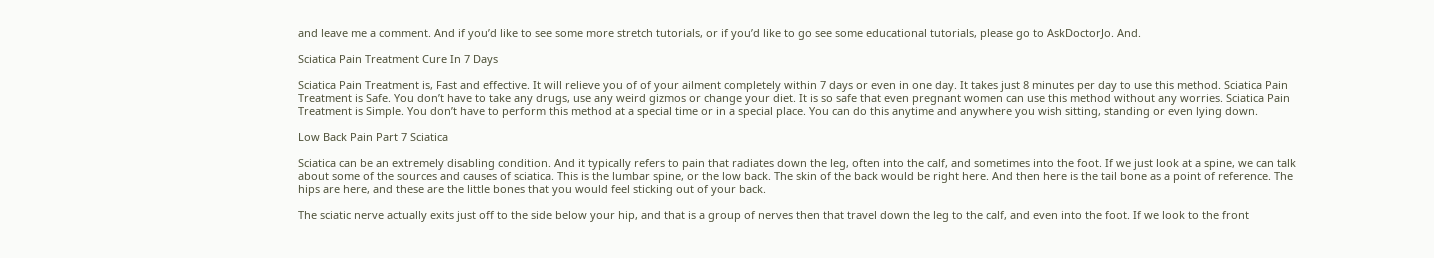and leave me a comment. And if you’d like to see some more stretch tutorials, or if you’d like to go see some educational tutorials, please go to AskDoctorJo. And.

Sciatica Pain Treatment Cure In 7 Days

Sciatica Pain Treatment is, Fast and effective. It will relieve you of of your ailment completely within 7 days or even in one day. It takes just 8 minutes per day to use this method. Sciatica Pain Treatment is Safe. You don’t have to take any drugs, use any weird gizmos or change your diet. It is so safe that even pregnant women can use this method without any worries. Sciatica Pain Treatment is Simple. You don’t have to perform this method at a special time or in a special place. You can do this anytime and anywhere you wish sitting, standing or even lying down.

Low Back Pain Part 7 Sciatica

Sciatica can be an extremely disabling condition. And it typically refers to pain that radiates down the leg, often into the calf, and sometimes into the foot. If we just look at a spine, we can talk about some of the sources and causes of sciatica. This is the lumbar spine, or the low back. The skin of the back would be right here. And then here is the tail bone as a point of reference. The hips are here, and these are the little bones that you would feel sticking out of your back.

The sciatic nerve actually exits just off to the side below your hip, and that is a group of nerves then that travel down the leg to the calf, and even into the foot. If we look to the front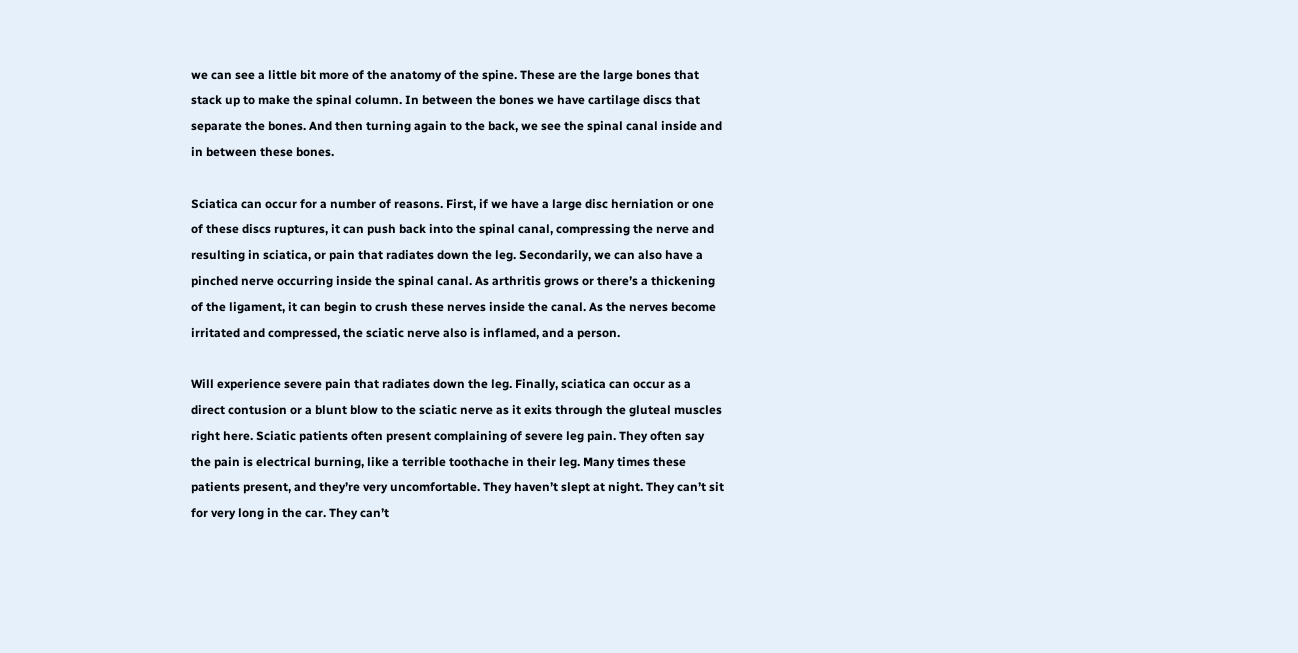we can see a little bit more of the anatomy of the spine. These are the large bones that stack up to make the spinal column. In between the bones we have cartilage discs that separate the bones. And then turning again to the back, we see the spinal canal inside and in between these bones.

Sciatica can occur for a number of reasons. First, if we have a large disc herniation or one of these discs ruptures, it can push back into the spinal canal, compressing the nerve and resulting in sciatica, or pain that radiates down the leg. Secondarily, we can also have a pinched nerve occurring inside the spinal canal. As arthritis grows or there’s a thickening of the ligament, it can begin to crush these nerves inside the canal. As the nerves become irritated and compressed, the sciatic nerve also is inflamed, and a person.

Will experience severe pain that radiates down the leg. Finally, sciatica can occur as a direct contusion or a blunt blow to the sciatic nerve as it exits through the gluteal muscles right here. Sciatic patients often present complaining of severe leg pain. They often say the pain is electrical burning, like a terrible toothache in their leg. Many times these patients present, and they’re very uncomfortable. They haven’t slept at night. They can’t sit for very long in the car. They can’t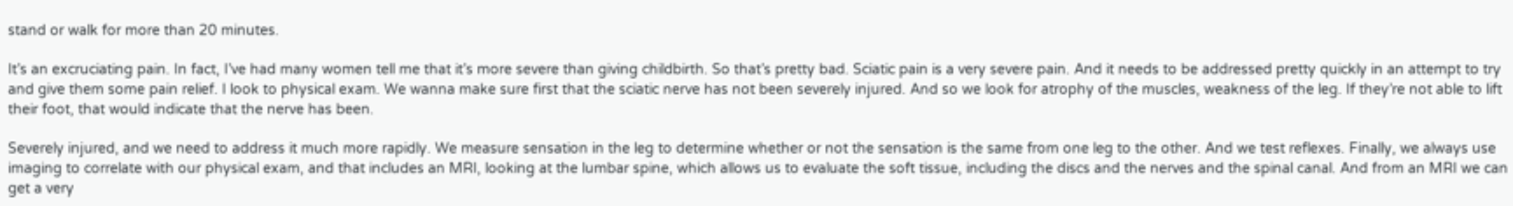stand or walk for more than 20 minutes.

It’s an excruciating pain. In fact, I’ve had many women tell me that it’s more severe than giving childbirth. So that’s pretty bad. Sciatic pain is a very severe pain. And it needs to be addressed pretty quickly in an attempt to try and give them some pain relief. I look to physical exam. We wanna make sure first that the sciatic nerve has not been severely injured. And so we look for atrophy of the muscles, weakness of the leg. If they’re not able to lift their foot, that would indicate that the nerve has been.

Severely injured, and we need to address it much more rapidly. We measure sensation in the leg to determine whether or not the sensation is the same from one leg to the other. And we test reflexes. Finally, we always use imaging to correlate with our physical exam, and that includes an MRI, looking at the lumbar spine, which allows us to evaluate the soft tissue, including the discs and the nerves and the spinal canal. And from an MRI we can get a very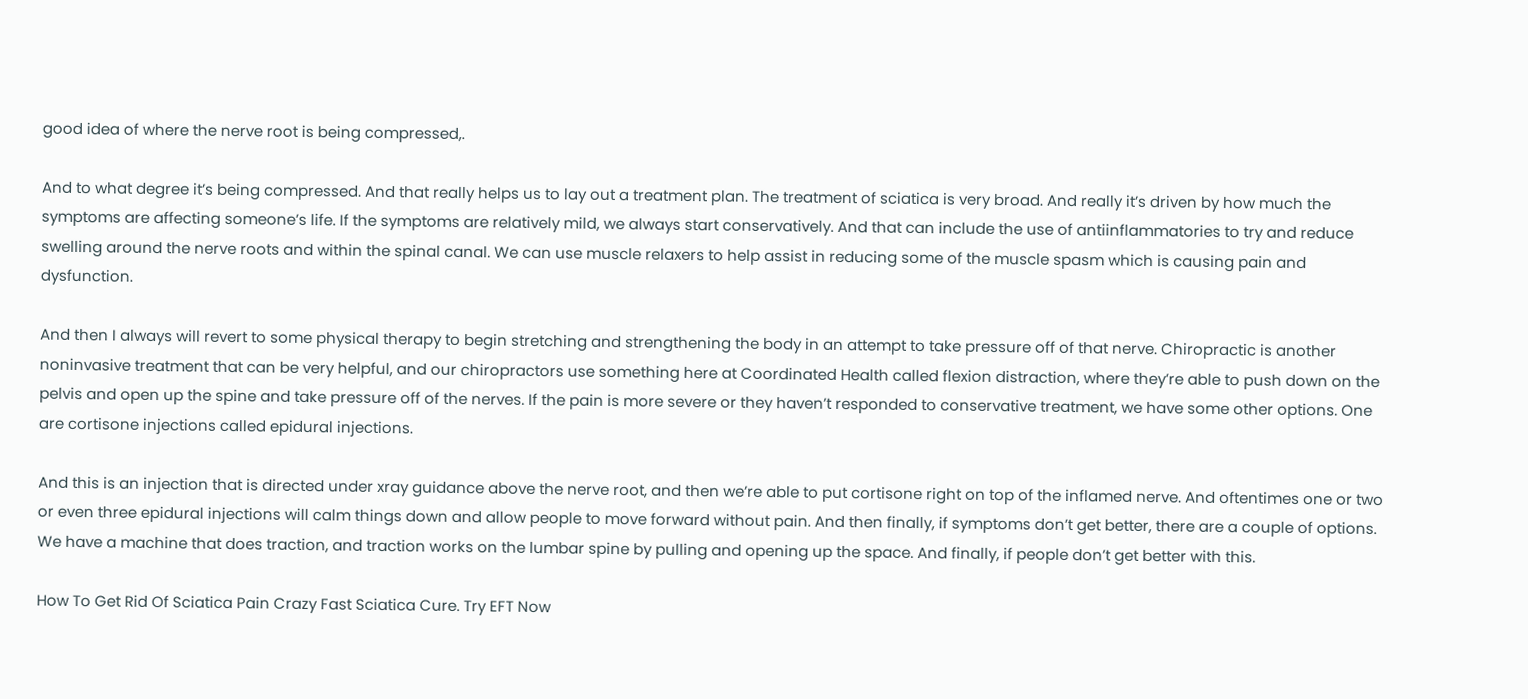good idea of where the nerve root is being compressed,.

And to what degree it’s being compressed. And that really helps us to lay out a treatment plan. The treatment of sciatica is very broad. And really it’s driven by how much the symptoms are affecting someone’s life. If the symptoms are relatively mild, we always start conservatively. And that can include the use of antiinflammatories to try and reduce swelling around the nerve roots and within the spinal canal. We can use muscle relaxers to help assist in reducing some of the muscle spasm which is causing pain and dysfunction.

And then I always will revert to some physical therapy to begin stretching and strengthening the body in an attempt to take pressure off of that nerve. Chiropractic is another noninvasive treatment that can be very helpful, and our chiropractors use something here at Coordinated Health called flexion distraction, where they’re able to push down on the pelvis and open up the spine and take pressure off of the nerves. If the pain is more severe or they haven’t responded to conservative treatment, we have some other options. One are cortisone injections called epidural injections.

And this is an injection that is directed under xray guidance above the nerve root, and then we’re able to put cortisone right on top of the inflamed nerve. And oftentimes one or two or even three epidural injections will calm things down and allow people to move forward without pain. And then finally, if symptoms don’t get better, there are a couple of options. We have a machine that does traction, and traction works on the lumbar spine by pulling and opening up the space. And finally, if people don’t get better with this.

How To Get Rid Of Sciatica Pain Crazy Fast Sciatica Cure. Try EFT Now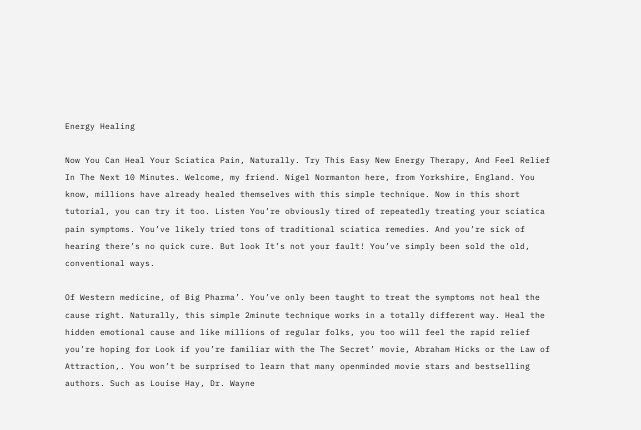Energy Healing

Now You Can Heal Your Sciatica Pain, Naturally. Try This Easy New Energy Therapy, And Feel Relief In The Next 10 Minutes. Welcome, my friend. Nigel Normanton here, from Yorkshire, England. You know, millions have already healed themselves with this simple technique. Now in this short tutorial, you can try it too. Listen You’re obviously tired of repeatedly treating your sciatica pain symptoms. You’ve likely tried tons of traditional sciatica remedies. And you’re sick of hearing there’s no quick cure. But look It’s not your fault! You’ve simply been sold the old, conventional ways.

Of Western medicine, of Big Pharma’. You’ve only been taught to treat the symptoms not heal the cause right. Naturally, this simple 2minute technique works in a totally different way. Heal the hidden emotional cause and like millions of regular folks, you too will feel the rapid relief you’re hoping for Look if you’re familiar with the The Secret’ movie, Abraham Hicks or the Law of Attraction,. You won’t be surprised to learn that many openminded movie stars and bestselling authors. Such as Louise Hay, Dr. Wayne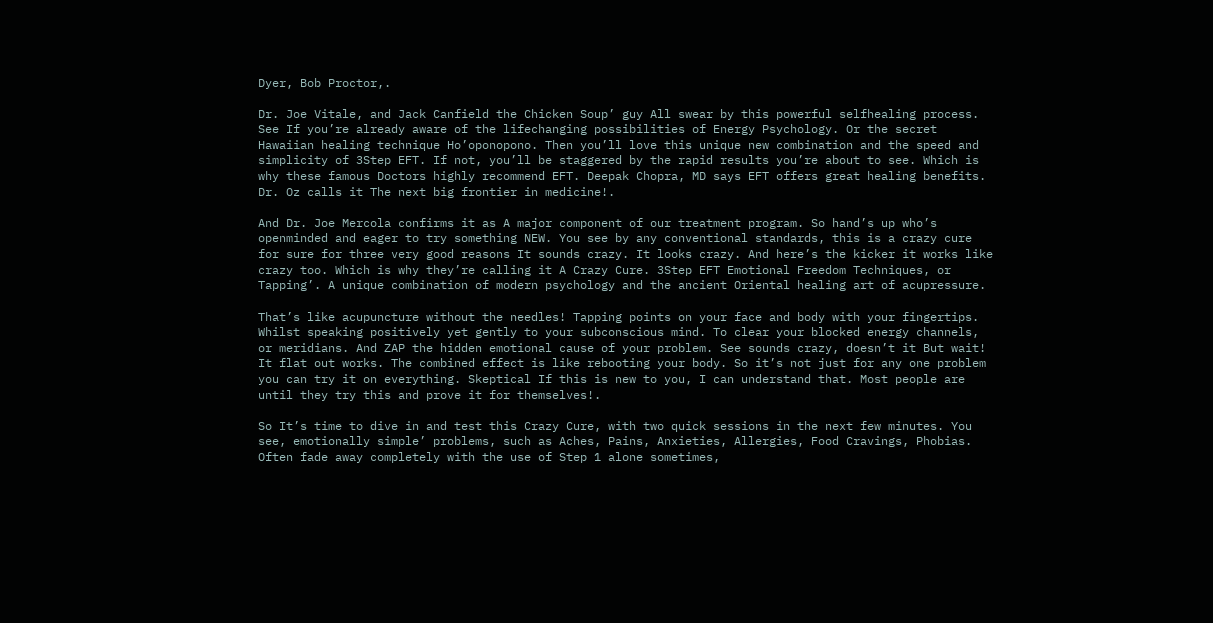Dyer, Bob Proctor,.

Dr. Joe Vitale, and Jack Canfield the Chicken Soup’ guy All swear by this powerful selfhealing process. See If you’re already aware of the lifechanging possibilities of Energy Psychology. Or the secret Hawaiian healing technique Ho’oponopono. Then you’ll love this unique new combination and the speed and simplicity of 3Step EFT. If not, you’ll be staggered by the rapid results you’re about to see. Which is why these famous Doctors highly recommend EFT. Deepak Chopra, MD says EFT offers great healing benefits. Dr. Oz calls it The next big frontier in medicine!.

And Dr. Joe Mercola confirms it as A major component of our treatment program. So hand’s up who’s openminded and eager to try something NEW. You see by any conventional standards, this is a crazy cure for sure for three very good reasons It sounds crazy. It looks crazy. And here’s the kicker it works like crazy too. Which is why they’re calling it A Crazy Cure. 3Step EFT Emotional Freedom Techniques, or Tapping’. A unique combination of modern psychology and the ancient Oriental healing art of acupressure.

That’s like acupuncture without the needles! Tapping points on your face and body with your fingertips. Whilst speaking positively yet gently to your subconscious mind. To clear your blocked energy channels, or meridians. And ZAP the hidden emotional cause of your problem. See sounds crazy, doesn’t it But wait! It flat out works. The combined effect is like rebooting your body. So it’s not just for any one problem you can try it on everything. Skeptical If this is new to you, I can understand that. Most people are until they try this and prove it for themselves!.

So It’s time to dive in and test this Crazy Cure, with two quick sessions in the next few minutes. You see, emotionally simple’ problems, such as Aches, Pains, Anxieties, Allergies, Food Cravings, Phobias. Often fade away completely with the use of Step 1 alone sometimes,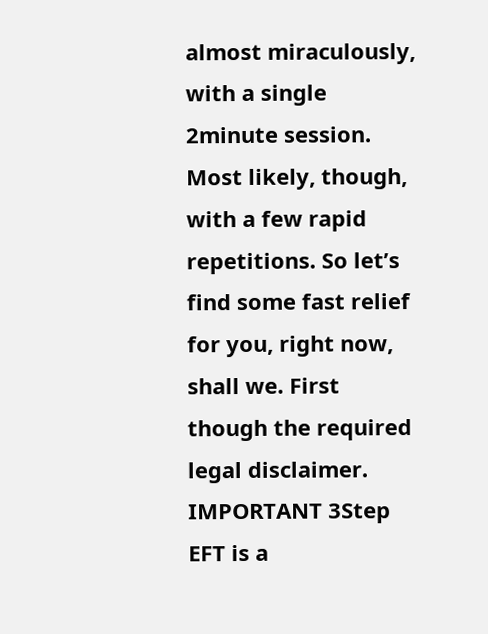almost miraculously, with a single 2minute session. Most likely, though, with a few rapid repetitions. So let’s find some fast relief for you, right now, shall we. First though the required legal disclaimer. IMPORTANT 3Step EFT is a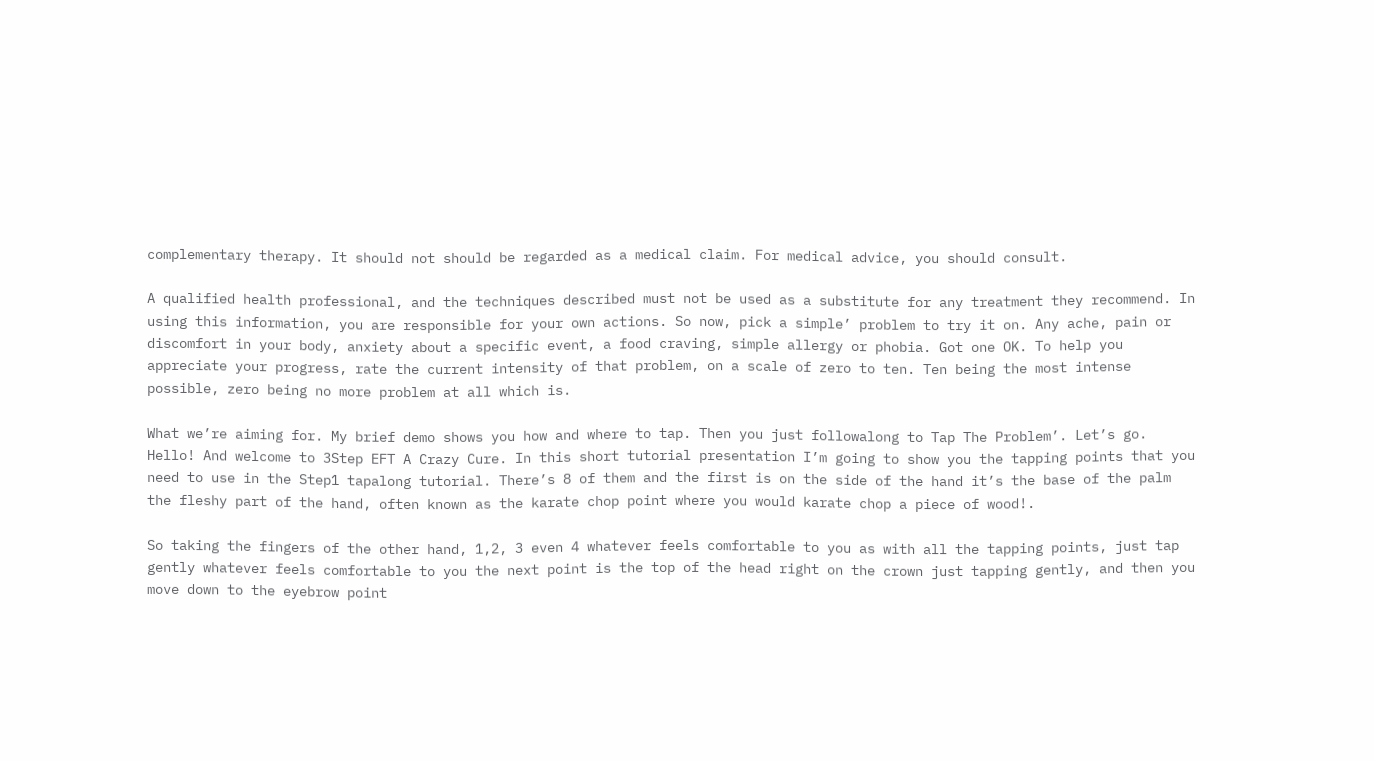complementary therapy. It should not should be regarded as a medical claim. For medical advice, you should consult.

A qualified health professional, and the techniques described must not be used as a substitute for any treatment they recommend. In using this information, you are responsible for your own actions. So now, pick a simple’ problem to try it on. Any ache, pain or discomfort in your body, anxiety about a specific event, a food craving, simple allergy or phobia. Got one OK. To help you appreciate your progress, rate the current intensity of that problem, on a scale of zero to ten. Ten being the most intense possible, zero being no more problem at all which is.

What we’re aiming for. My brief demo shows you how and where to tap. Then you just followalong to Tap The Problem’. Let’s go. Hello! And welcome to 3Step EFT A Crazy Cure. In this short tutorial presentation I’m going to show you the tapping points that you need to use in the Step1 tapalong tutorial. There’s 8 of them and the first is on the side of the hand it’s the base of the palm the fleshy part of the hand, often known as the karate chop point where you would karate chop a piece of wood!.

So taking the fingers of the other hand, 1,2, 3 even 4 whatever feels comfortable to you as with all the tapping points, just tap gently whatever feels comfortable to you the next point is the top of the head right on the crown just tapping gently, and then you move down to the eyebrow point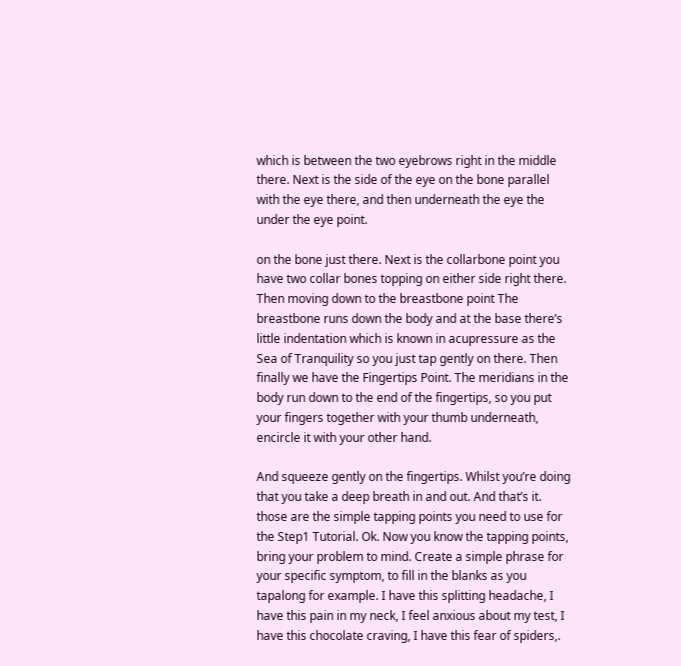which is between the two eyebrows right in the middle there. Next is the side of the eye on the bone parallel with the eye there, and then underneath the eye the under the eye point.

on the bone just there. Next is the collarbone point you have two collar bones topping on either side right there. Then moving down to the breastbone point The breastbone runs down the body and at the base there’s little indentation which is known in acupressure as the Sea of Tranquility so you just tap gently on there. Then finally we have the Fingertips Point. The meridians in the body run down to the end of the fingertips, so you put your fingers together with your thumb underneath, encircle it with your other hand.

And squeeze gently on the fingertips. Whilst you’re doing that you take a deep breath in and out. And that’s it. those are the simple tapping points you need to use for the Step1 Tutorial. Ok. Now you know the tapping points, bring your problem to mind. Create a simple phrase for your specific symptom, to fill in the blanks as you tapalong for example. I have this splitting headache, I have this pain in my neck, I feel anxious about my test, I have this chocolate craving, I have this fear of spiders,.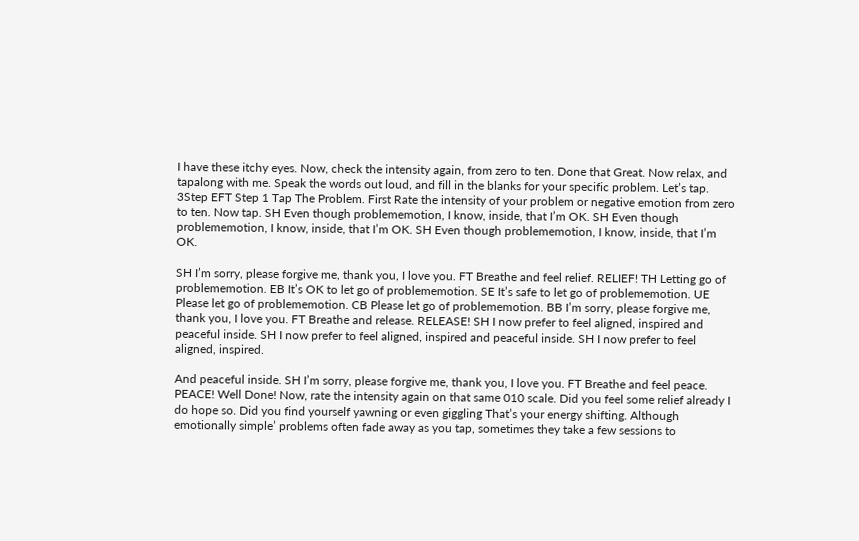I have these itchy eyes. Now, check the intensity again, from zero to ten. Done that Great. Now relax, and tapalong with me. Speak the words out loud, and fill in the blanks for your specific problem. Let’s tap. 3Step EFT Step 1 Tap The Problem. First Rate the intensity of your problem or negative emotion from zero to ten. Now tap. SH Even though problememotion, I know, inside, that I’m OK. SH Even though problememotion, I know, inside, that I’m OK. SH Even though problememotion, I know, inside, that I’m OK.

SH I’m sorry, please forgive me, thank you, I love you. FT Breathe and feel relief. RELIEF! TH Letting go of problememotion. EB It’s OK to let go of problememotion. SE It’s safe to let go of problememotion. UE Please let go of problememotion. CB Please let go of problememotion. BB I’m sorry, please forgive me, thank you, I love you. FT Breathe and release. RELEASE! SH I now prefer to feel aligned, inspired and peaceful inside. SH I now prefer to feel aligned, inspired and peaceful inside. SH I now prefer to feel aligned, inspired.

And peaceful inside. SH I’m sorry, please forgive me, thank you, I love you. FT Breathe and feel peace. PEACE! Well Done! Now, rate the intensity again on that same 010 scale. Did you feel some relief already I do hope so. Did you find yourself yawning or even giggling That’s your energy shifting. Although emotionally simple’ problems often fade away as you tap, sometimes they take a few sessions to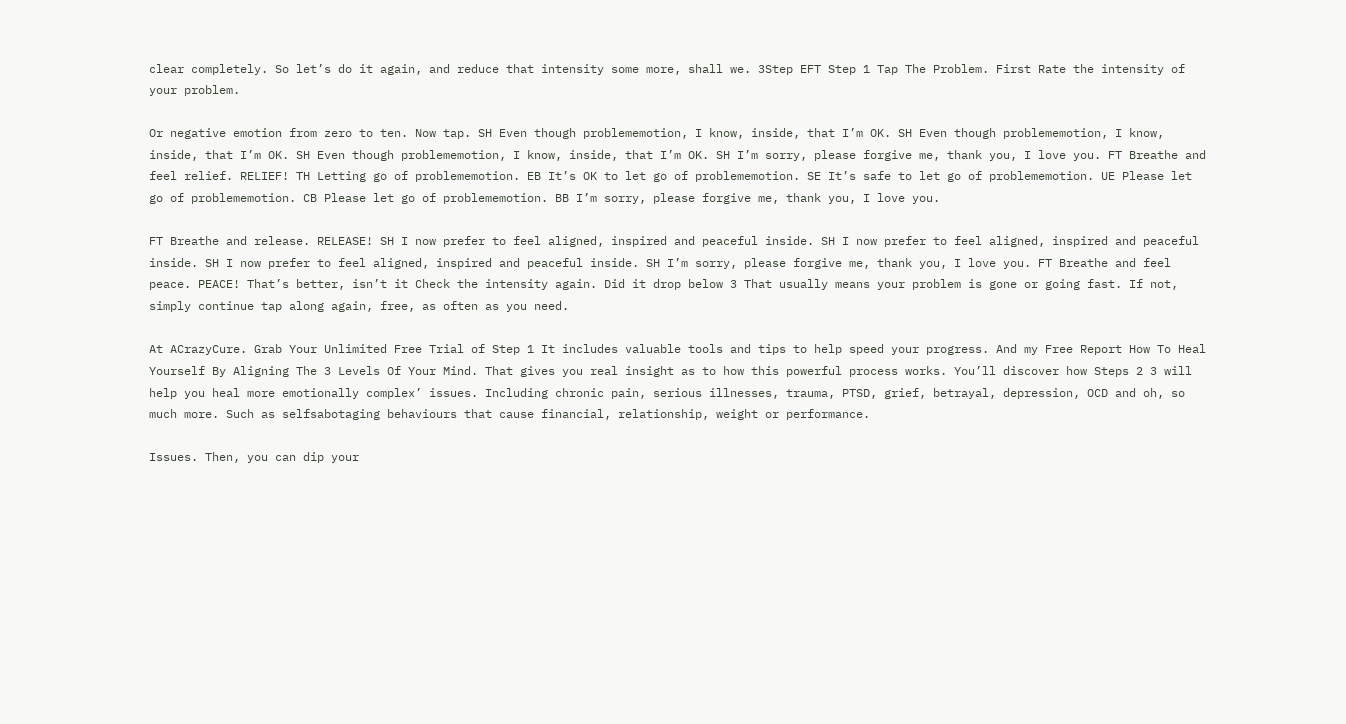clear completely. So let’s do it again, and reduce that intensity some more, shall we. 3Step EFT Step 1 Tap The Problem. First Rate the intensity of your problem.

Or negative emotion from zero to ten. Now tap. SH Even though problememotion, I know, inside, that I’m OK. SH Even though problememotion, I know, inside, that I’m OK. SH Even though problememotion, I know, inside, that I’m OK. SH I’m sorry, please forgive me, thank you, I love you. FT Breathe and feel relief. RELIEF! TH Letting go of problememotion. EB It’s OK to let go of problememotion. SE It’s safe to let go of problememotion. UE Please let go of problememotion. CB Please let go of problememotion. BB I’m sorry, please forgive me, thank you, I love you.

FT Breathe and release. RELEASE! SH I now prefer to feel aligned, inspired and peaceful inside. SH I now prefer to feel aligned, inspired and peaceful inside. SH I now prefer to feel aligned, inspired and peaceful inside. SH I’m sorry, please forgive me, thank you, I love you. FT Breathe and feel peace. PEACE! That’s better, isn’t it Check the intensity again. Did it drop below 3 That usually means your problem is gone or going fast. If not, simply continue tap along again, free, as often as you need.

At ACrazyCure. Grab Your Unlimited Free Trial of Step 1 It includes valuable tools and tips to help speed your progress. And my Free Report How To Heal Yourself By Aligning The 3 Levels Of Your Mind. That gives you real insight as to how this powerful process works. You’ll discover how Steps 2 3 will help you heal more emotionally complex’ issues. Including chronic pain, serious illnesses, trauma, PTSD, grief, betrayal, depression, OCD and oh, so much more. Such as selfsabotaging behaviours that cause financial, relationship, weight or performance.

Issues. Then, you can dip your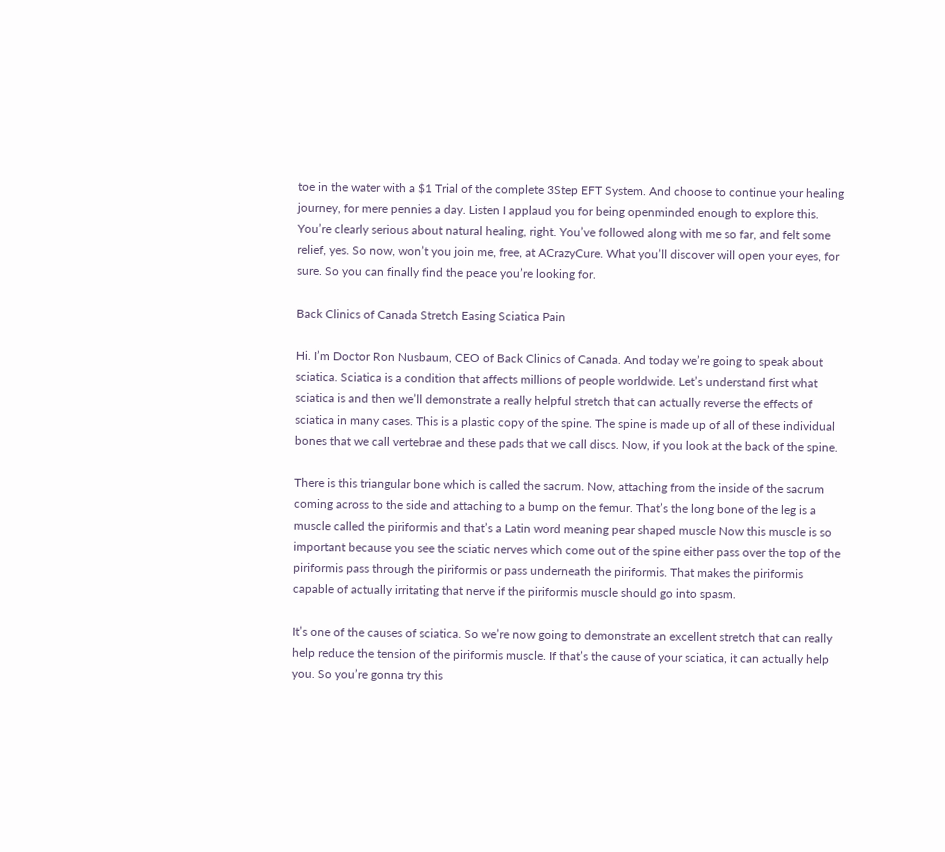toe in the water with a $1 Trial of the complete 3Step EFT System. And choose to continue your healing journey, for mere pennies a day. Listen I applaud you for being openminded enough to explore this. You’re clearly serious about natural healing, right. You’ve followed along with me so far, and felt some relief, yes. So now, won’t you join me, free, at ACrazyCure. What you’ll discover will open your eyes, for sure. So you can finally find the peace you’re looking for.

Back Clinics of Canada Stretch Easing Sciatica Pain

Hi. I’m Doctor Ron Nusbaum, CEO of Back Clinics of Canada. And today we’re going to speak about sciatica. Sciatica is a condition that affects millions of people worldwide. Let’s understand first what sciatica is and then we’ll demonstrate a really helpful stretch that can actually reverse the effects of sciatica in many cases. This is a plastic copy of the spine. The spine is made up of all of these individual bones that we call vertebrae and these pads that we call discs. Now, if you look at the back of the spine.

There is this triangular bone which is called the sacrum. Now, attaching from the inside of the sacrum coming across to the side and attaching to a bump on the femur. That’s the long bone of the leg is a muscle called the piriformis and that’s a Latin word meaning pear shaped muscle Now this muscle is so important because you see the sciatic nerves which come out of the spine either pass over the top of the piriformis pass through the piriformis or pass underneath the piriformis. That makes the piriformis capable of actually irritating that nerve if the piriformis muscle should go into spasm.

It’s one of the causes of sciatica. So we’re now going to demonstrate an excellent stretch that can really help reduce the tension of the piriformis muscle. If that’s the cause of your sciatica, it can actually help you. So you’re gonna try this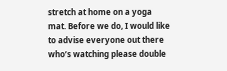stretch at home on a yoga mat. Before we do, I would like to advise everyone out there who’s watching please double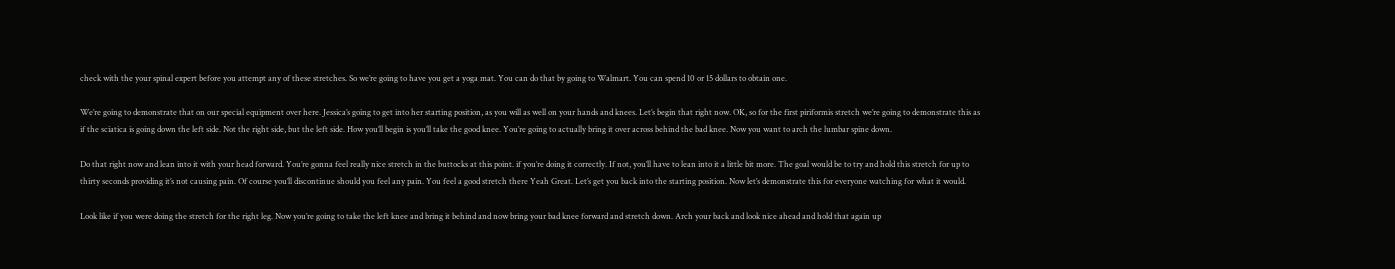check with the your spinal expert before you attempt any of these stretches. So we’re going to have you get a yoga mat. You can do that by going to Walmart. You can spend 10 or 15 dollars to obtain one.

We’re going to demonstrate that on our special equipment over here. Jessica’s going to get into her starting position, as you will as well on your hands and knees. Let’s begin that right now. OK, so for the first piriformis stretch we’re going to demonstrate this as if the sciatica is going down the left side. Not the right side, but the left side. How you’ll begin is you’ll take the good knee. You’re going to actually bring it over across behind the bad knee. Now you want to arch the lumbar spine down.

Do that right now and lean into it with your head forward. You’re gonna feel really nice stretch in the buttocks at this point. if you’re doing it correctly. If not, you’ll have to lean into it a little bit more. The goal would be to try and hold this stretch for up to thirty seconds providing it’s not causing pain. Of course you’ll discontinue should you feel any pain. You feel a good stretch there Yeah Great. Let’s get you back into the starting position. Now let’s demonstrate this for everyone watching for what it would.

Look like if you were doing the stretch for the right leg. Now you’re going to take the left knee and bring it behind and now bring your bad knee forward and stretch down. Arch your back and look nice ahead and hold that again up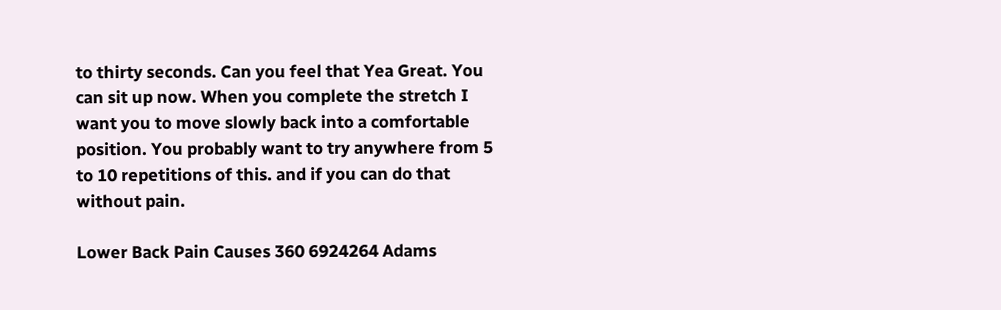to thirty seconds. Can you feel that Yea Great. You can sit up now. When you complete the stretch I want you to move slowly back into a comfortable position. You probably want to try anywhere from 5 to 10 repetitions of this. and if you can do that without pain.

Lower Back Pain Causes 360 6924264 Adams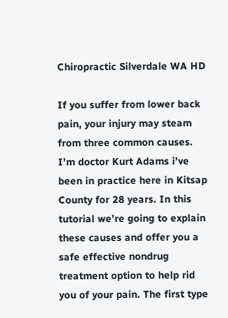Chiropractic Silverdale WA HD

If you suffer from lower back pain, your injury may steam from three common causes. I’m doctor Kurt Adams i’ve been in practice here in Kitsap County for 28 years. In this tutorial we’re going to explain these causes and offer you a safe effective nondrug treatment option to help rid you of your pain. The first type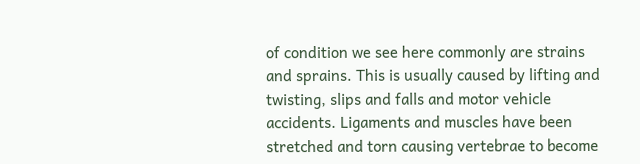of condition we see here commonly are strains and sprains. This is usually caused by lifting and twisting, slips and falls and motor vehicle accidents. Ligaments and muscles have been stretched and torn causing vertebrae to become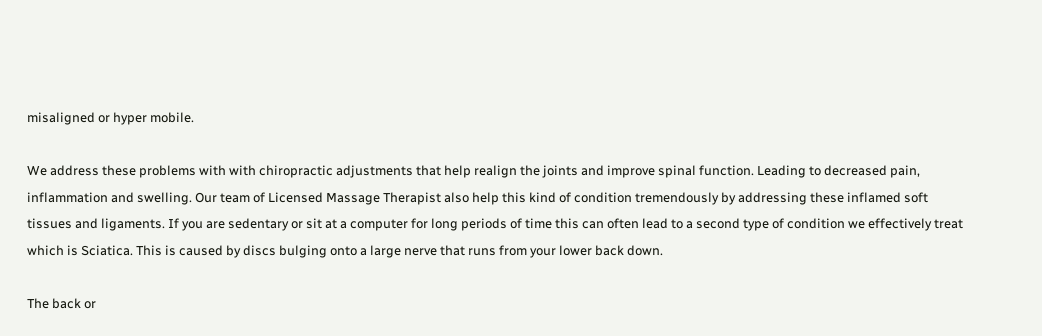misaligned or hyper mobile.

We address these problems with with chiropractic adjustments that help realign the joints and improve spinal function. Leading to decreased pain, inflammation and swelling. Our team of Licensed Massage Therapist also help this kind of condition tremendously by addressing these inflamed soft tissues and ligaments. If you are sedentary or sit at a computer for long periods of time this can often lead to a second type of condition we effectively treat which is Sciatica. This is caused by discs bulging onto a large nerve that runs from your lower back down.

The back or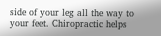side of your leg all the way to your feet. Chiropractic helps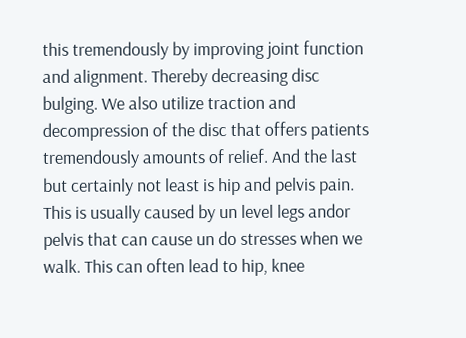this tremendously by improving joint function and alignment. Thereby decreasing disc bulging. We also utilize traction and decompression of the disc that offers patients tremendously amounts of relief. And the last but certainly not least is hip and pelvis pain. This is usually caused by un level legs andor pelvis that can cause un do stresses when we walk. This can often lead to hip, knee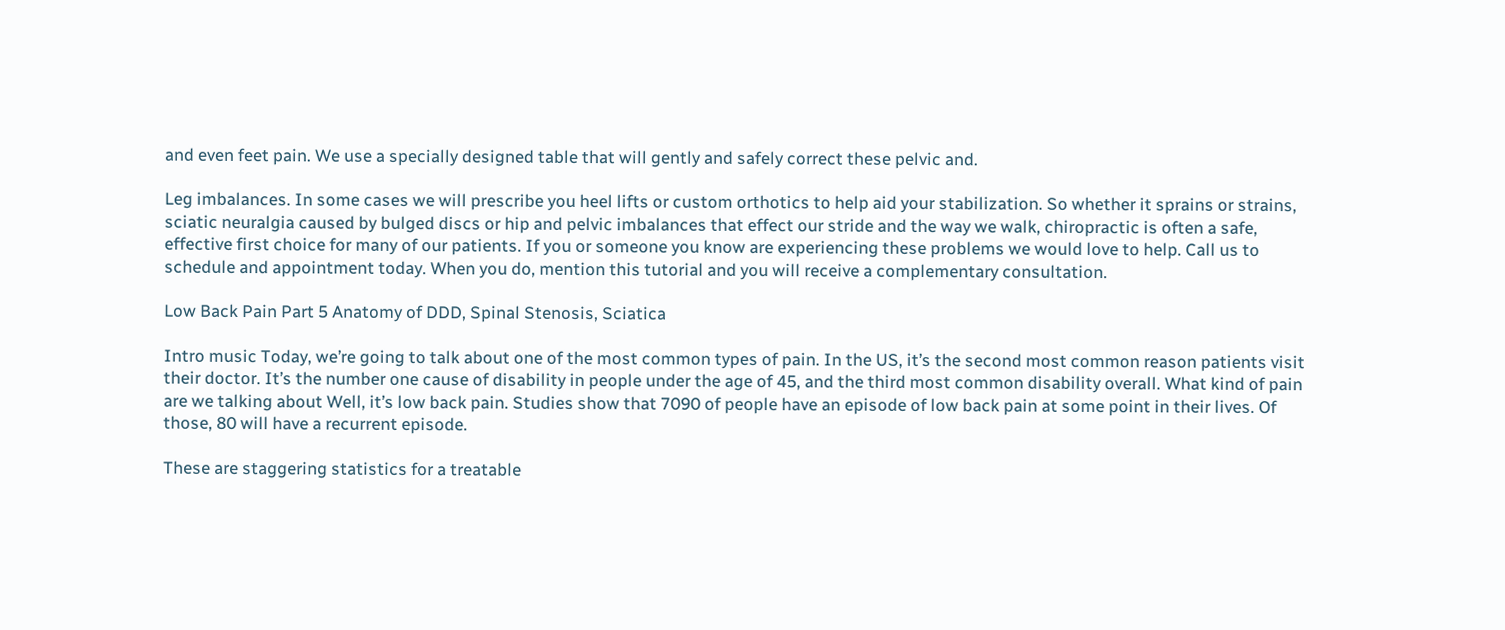and even feet pain. We use a specially designed table that will gently and safely correct these pelvic and.

Leg imbalances. In some cases we will prescribe you heel lifts or custom orthotics to help aid your stabilization. So whether it sprains or strains, sciatic neuralgia caused by bulged discs or hip and pelvic imbalances that effect our stride and the way we walk, chiropractic is often a safe, effective first choice for many of our patients. If you or someone you know are experiencing these problems we would love to help. Call us to schedule and appointment today. When you do, mention this tutorial and you will receive a complementary consultation.

Low Back Pain Part 5 Anatomy of DDD, Spinal Stenosis, Sciatica

Intro music Today, we’re going to talk about one of the most common types of pain. In the US, it’s the second most common reason patients visit their doctor. It’s the number one cause of disability in people under the age of 45, and the third most common disability overall. What kind of pain are we talking about Well, it’s low back pain. Studies show that 7090 of people have an episode of low back pain at some point in their lives. Of those, 80 will have a recurrent episode.

These are staggering statistics for a treatable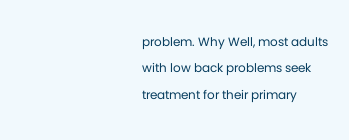problem. Why Well, most adults with low back problems seek treatment for their primary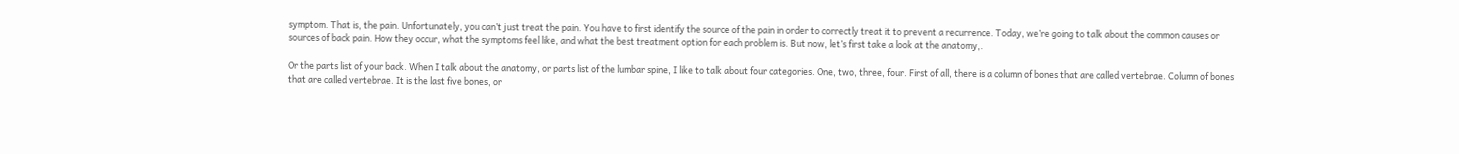symptom. That is, the pain. Unfortunately, you can’t just treat the pain. You have to first identify the source of the pain in order to correctly treat it to prevent a recurrence. Today, we’re going to talk about the common causes or sources of back pain. How they occur, what the symptoms feel like, and what the best treatment option for each problem is. But now, let’s first take a look at the anatomy,.

Or the parts list of your back. When I talk about the anatomy, or parts list of the lumbar spine, I like to talk about four categories. One, two, three, four. First of all, there is a column of bones that are called vertebrae. Column of bones that are called vertebrae. It is the last five bones, or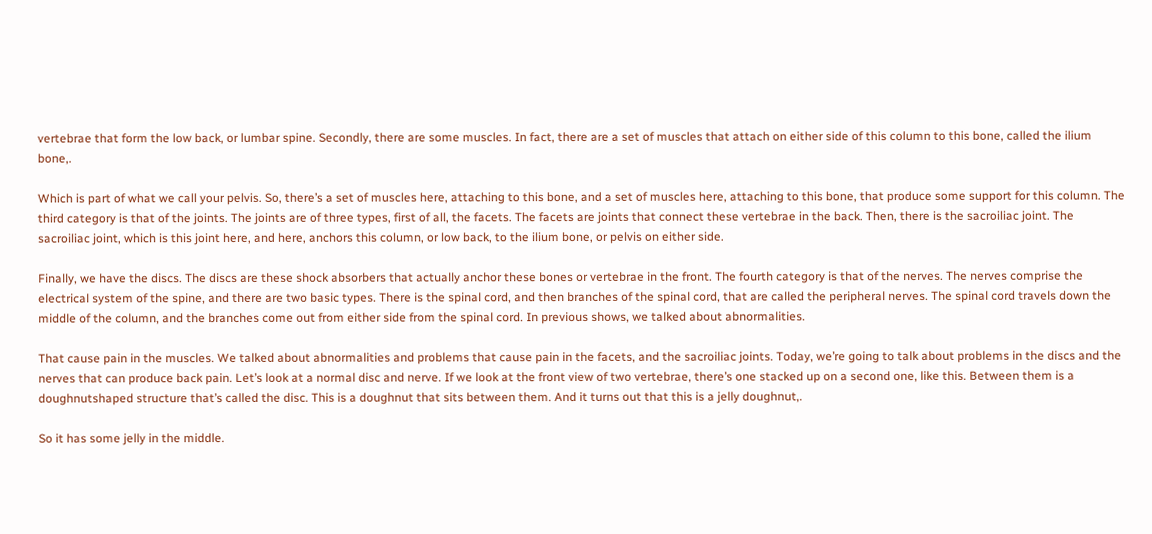vertebrae that form the low back, or lumbar spine. Secondly, there are some muscles. In fact, there are a set of muscles that attach on either side of this column to this bone, called the ilium bone,.

Which is part of what we call your pelvis. So, there’s a set of muscles here, attaching to this bone, and a set of muscles here, attaching to this bone, that produce some support for this column. The third category is that of the joints. The joints are of three types, first of all, the facets. The facets are joints that connect these vertebrae in the back. Then, there is the sacroiliac joint. The sacroiliac joint, which is this joint here, and here, anchors this column, or low back, to the ilium bone, or pelvis on either side.

Finally, we have the discs. The discs are these shock absorbers that actually anchor these bones or vertebrae in the front. The fourth category is that of the nerves. The nerves comprise the electrical system of the spine, and there are two basic types. There is the spinal cord, and then branches of the spinal cord, that are called the peripheral nerves. The spinal cord travels down the middle of the column, and the branches come out from either side from the spinal cord. In previous shows, we talked about abnormalities.

That cause pain in the muscles. We talked about abnormalities and problems that cause pain in the facets, and the sacroiliac joints. Today, we’re going to talk about problems in the discs and the nerves that can produce back pain. Let’s look at a normal disc and nerve. If we look at the front view of two vertebrae, there’s one stacked up on a second one, like this. Between them is a doughnutshaped structure that’s called the disc. This is a doughnut that sits between them. And it turns out that this is a jelly doughnut,.

So it has some jelly in the middle.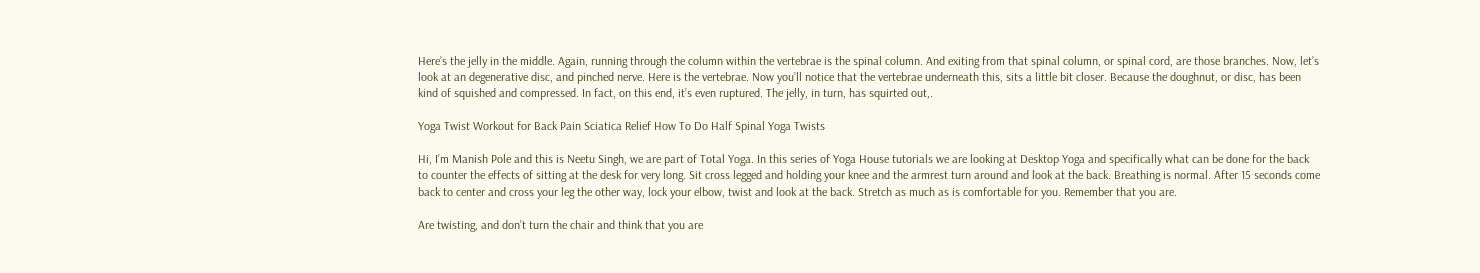Here’s the jelly in the middle. Again, running through the column within the vertebrae is the spinal column. And exiting from that spinal column, or spinal cord, are those branches. Now, let’s look at an degenerative disc, and pinched nerve. Here is the vertebrae. Now you’ll notice that the vertebrae underneath this, sits a little bit closer. Because the doughnut, or disc, has been kind of squished and compressed. In fact, on this end, it’s even ruptured. The jelly, in turn, has squirted out,.

Yoga Twist Workout for Back Pain Sciatica Relief How To Do Half Spinal Yoga Twists

Hi, I’m Manish Pole and this is Neetu Singh, we are part of Total Yoga. In this series of Yoga House tutorials we are looking at Desktop Yoga and specifically what can be done for the back to counter the effects of sitting at the desk for very long. Sit cross legged and holding your knee and the armrest turn around and look at the back. Breathing is normal. After 15 seconds come back to center and cross your leg the other way, lock your elbow, twist and look at the back. Stretch as much as is comfortable for you. Remember that you are.

Are twisting, and don’t turn the chair and think that you are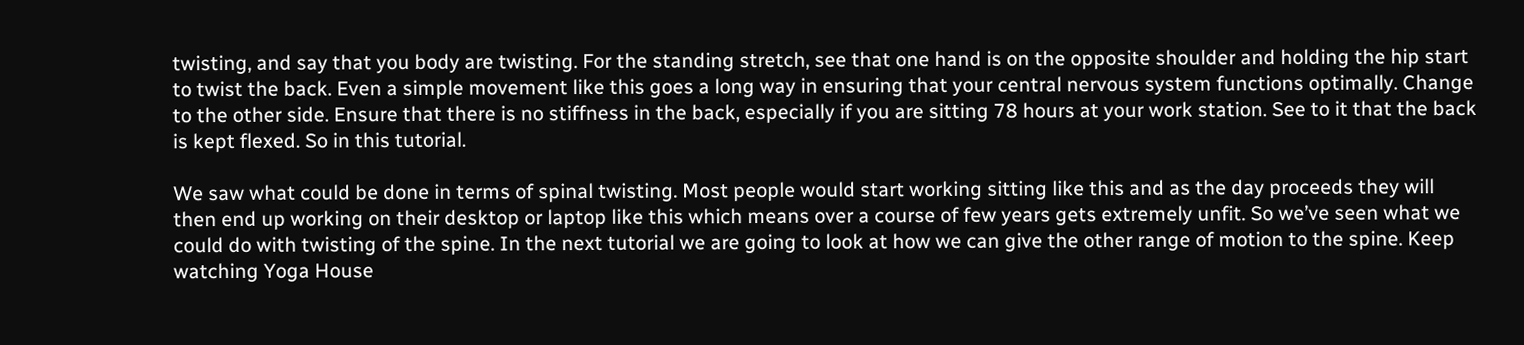twisting, and say that you body are twisting. For the standing stretch, see that one hand is on the opposite shoulder and holding the hip start to twist the back. Even a simple movement like this goes a long way in ensuring that your central nervous system functions optimally. Change to the other side. Ensure that there is no stiffness in the back, especially if you are sitting 78 hours at your work station. See to it that the back is kept flexed. So in this tutorial.

We saw what could be done in terms of spinal twisting. Most people would start working sitting like this and as the day proceeds they will then end up working on their desktop or laptop like this which means over a course of few years gets extremely unfit. So we’ve seen what we could do with twisting of the spine. In the next tutorial we are going to look at how we can give the other range of motion to the spine. Keep watching Yoga House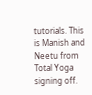tutorials. This is Manish and Neetu from Total Yoga signing off.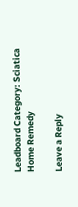Leadboard Category: Sciatica Home Remedy

Leave a Reply